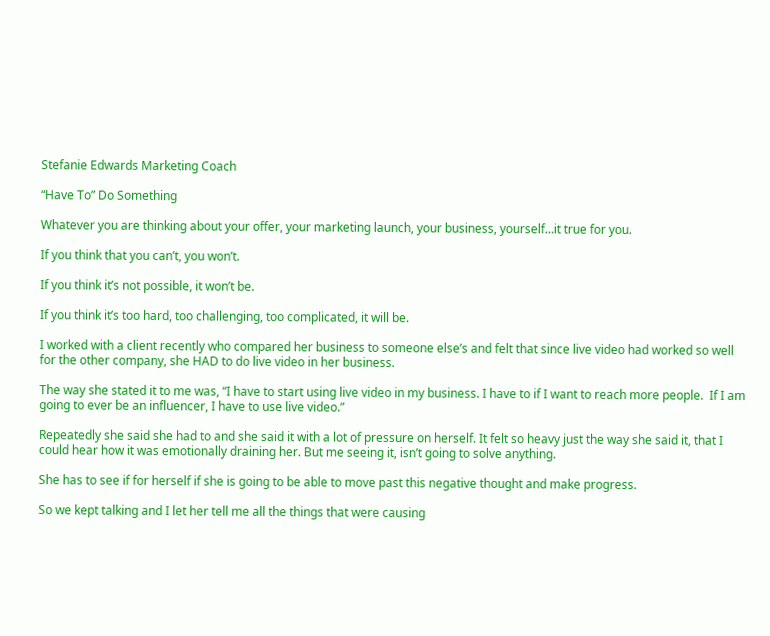Stefanie Edwards Marketing Coach

“Have To” Do Something

Whatever you are thinking about your offer, your marketing launch, your business, yourself…it true for you.

If you think that you can’t, you won’t.

If you think it’s not possible, it won’t be.

If you think it’s too hard, too challenging, too complicated, it will be.

I worked with a client recently who compared her business to someone else’s and felt that since live video had worked so well for the other company, she HAD to do live video in her business.

The way she stated it to me was, “I have to start using live video in my business. I have to if I want to reach more people.  If I am going to ever be an influencer, I have to use live video.”

Repeatedly she said she had to and she said it with a lot of pressure on herself. It felt so heavy just the way she said it, that I could hear how it was emotionally draining her. But me seeing it, isn’t going to solve anything.

She has to see if for herself if she is going to be able to move past this negative thought and make progress.

So we kept talking and I let her tell me all the things that were causing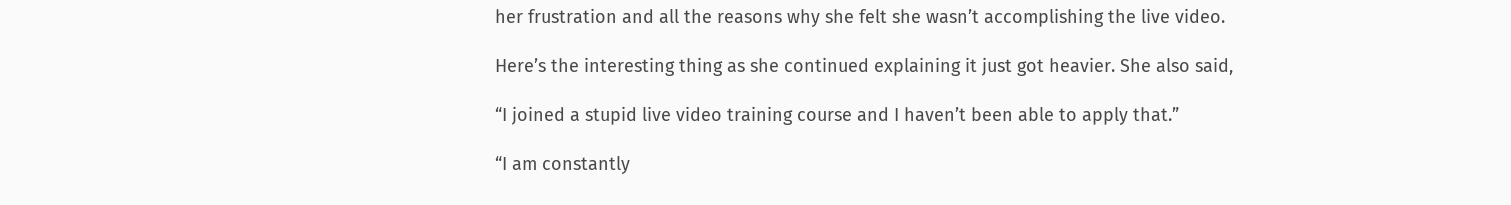her frustration and all the reasons why she felt she wasn’t accomplishing the live video.

Here’s the interesting thing as she continued explaining it just got heavier. She also said,

“I joined a stupid live video training course and I haven’t been able to apply that.”

“I am constantly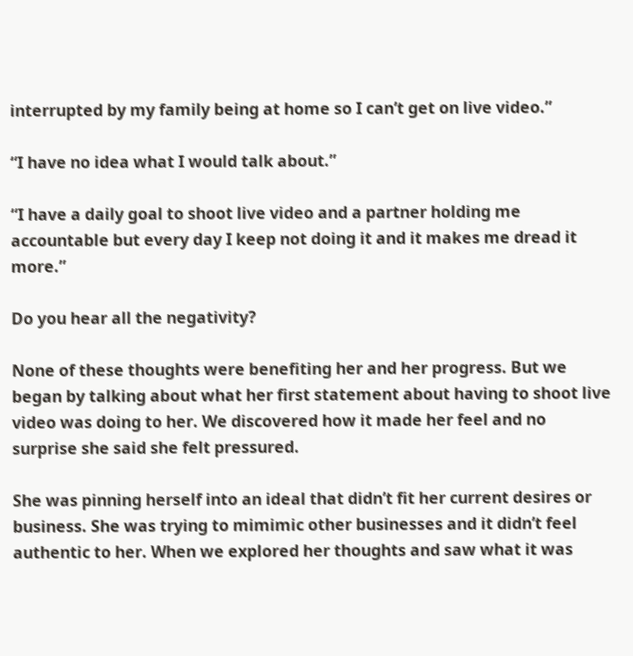interrupted by my family being at home so I can’t get on live video.”

“I have no idea what I would talk about.”

“I have a daily goal to shoot live video and a partner holding me accountable but every day I keep not doing it and it makes me dread it more.”

Do you hear all the negativity?

None of these thoughts were benefiting her and her progress. But we began by talking about what her first statement about having to shoot live video was doing to her. We discovered how it made her feel and no surprise she said she felt pressured.

She was pinning herself into an ideal that didn’t fit her current desires or business. She was trying to mimimic other businesses and it didn’t feel authentic to her. When we explored her thoughts and saw what it was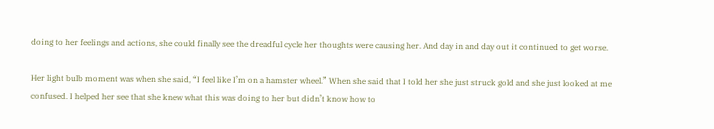doing to her feelings and actions, she could finally see the dreadful cycle her thoughts were causing her. And day in and day out it continued to get worse.

Her light bulb moment was when she said, “I feel like I’m on a hamster wheel.” When she said that I told her she just struck gold and she just looked at me confused. I helped her see that she knew what this was doing to her but didn’t know how to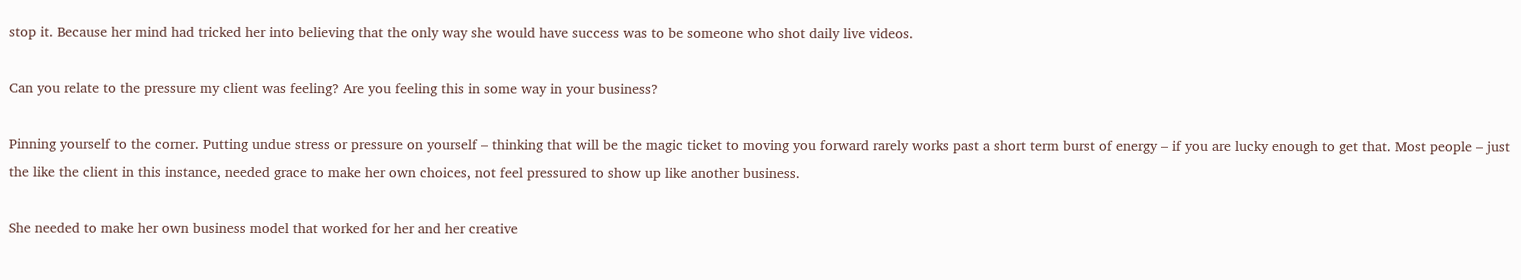stop it. Because her mind had tricked her into believing that the only way she would have success was to be someone who shot daily live videos.

Can you relate to the pressure my client was feeling? Are you feeling this in some way in your business?

Pinning yourself to the corner. Putting undue stress or pressure on yourself – thinking that will be the magic ticket to moving you forward rarely works past a short term burst of energy – if you are lucky enough to get that. Most people – just the like the client in this instance, needed grace to make her own choices, not feel pressured to show up like another business.

She needed to make her own business model that worked for her and her creative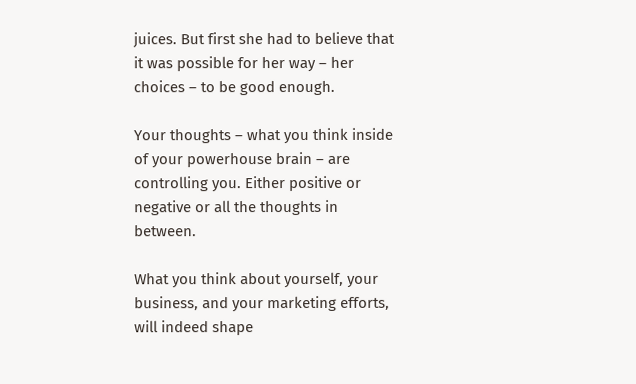juices. But first she had to believe that it was possible for her way – her choices – to be good enough.

Your thoughts – what you think inside of your powerhouse brain – are controlling you. Either positive or negative or all the thoughts in between.

What you think about yourself, your business, and your marketing efforts, will indeed shape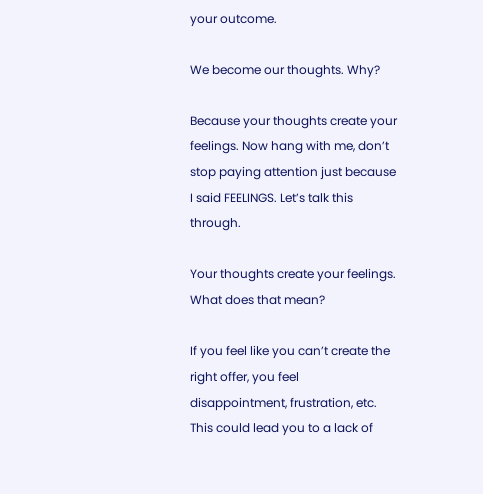your outcome.

We become our thoughts. Why?

Because your thoughts create your feelings. Now hang with me, don’t stop paying attention just because I said FEELINGS. Let’s talk this through.

Your thoughts create your feelings. What does that mean?

If you feel like you can’t create the right offer, you feel disappointment, frustration, etc. This could lead you to a lack of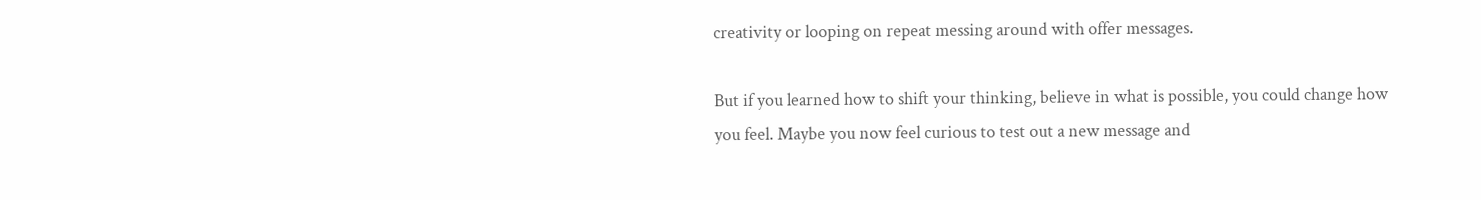creativity or looping on repeat messing around with offer messages.

But if you learned how to shift your thinking, believe in what is possible, you could change how you feel. Maybe you now feel curious to test out a new message and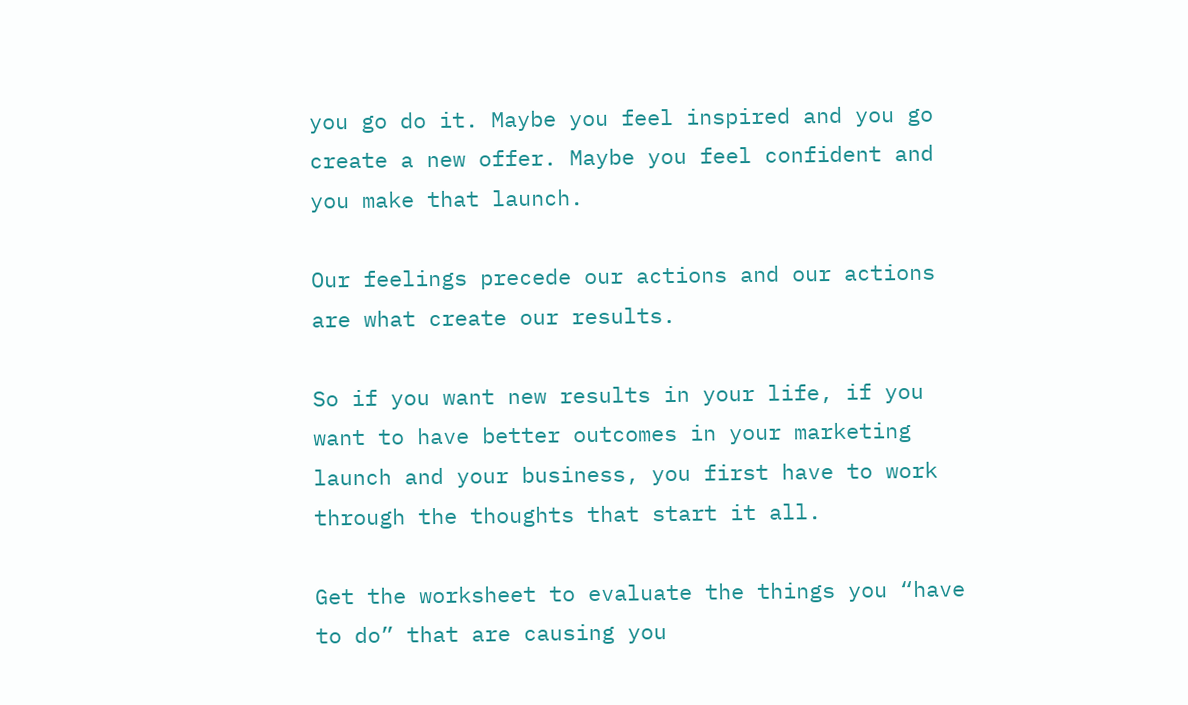you go do it. Maybe you feel inspired and you go create a new offer. Maybe you feel confident and you make that launch.

Our feelings precede our actions and our actions are what create our results.

So if you want new results in your life, if you want to have better outcomes in your marketing launch and your business, you first have to work through the thoughts that start it all.

Get the worksheet to evaluate the things you “have to do” that are causing you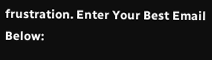frustration. Enter Your Best Email Below: